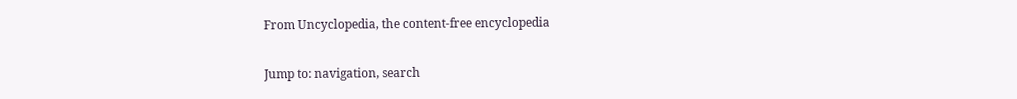From Uncyclopedia, the content-free encyclopedia

Jump to: navigation, search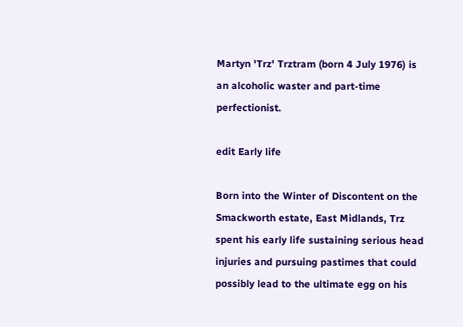Martyn 'Trz' Trztram (born 4 July 1976) is an alcoholic waster and part-time perfectionist.

edit Early life

Born into the Winter of Discontent on the Smackworth estate, East Midlands, Trz spent his early life sustaining serious head injuries and pursuing pastimes that could possibly lead to the ultimate egg on his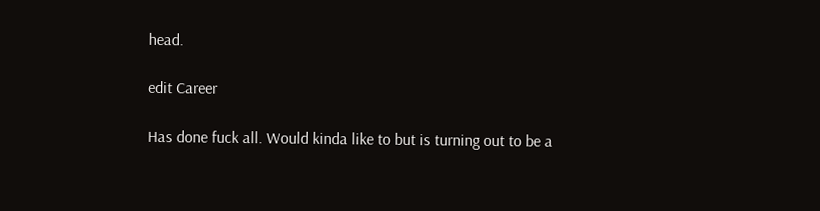head.

edit Career

Has done fuck all. Would kinda like to but is turning out to be a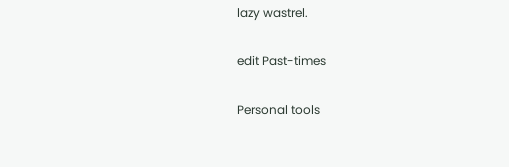lazy wastrel.

edit Past-times

Personal tools